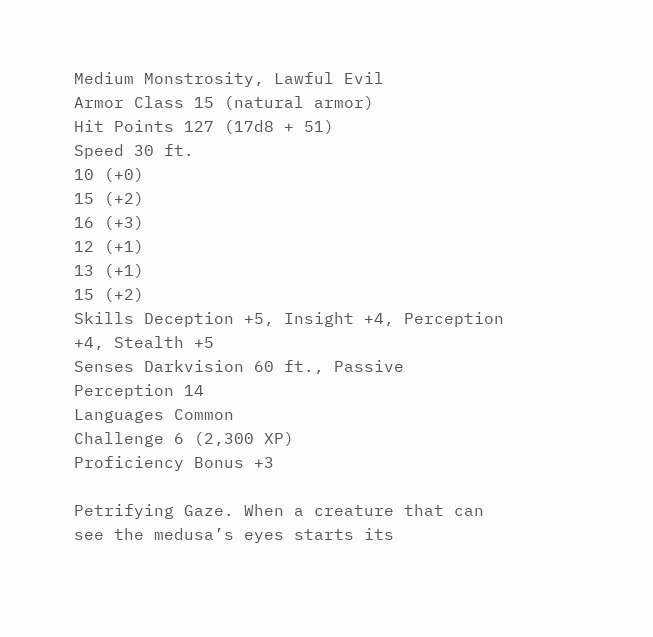Medium Monstrosity, Lawful Evil
Armor Class 15 (natural armor)
Hit Points 127 (17d8 + 51)
Speed 30 ft.
10 (+0)
15 (+2)
16 (+3)
12 (+1)
13 (+1)
15 (+2)
Skills Deception +5, Insight +4, Perception +4, Stealth +5
Senses Darkvision 60 ft., Passive Perception 14
Languages Common
Challenge 6 (2,300 XP)
Proficiency Bonus +3

Petrifying Gaze. When a creature that can see the medusa’s eyes starts its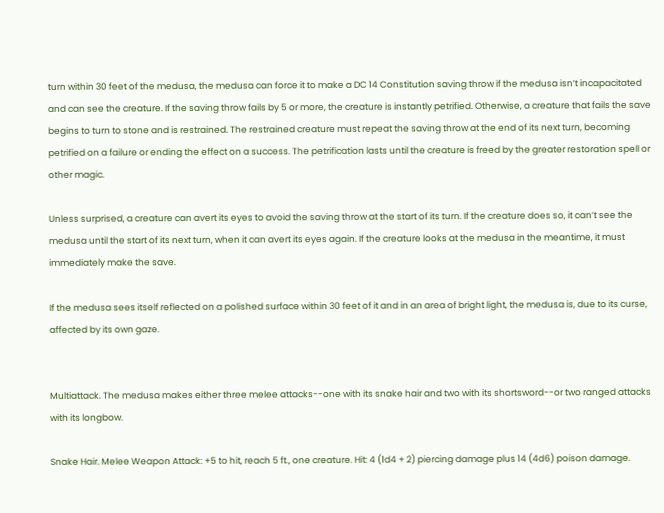turn within 30 feet of the medusa, the medusa can force it to make a DC 14 Constitution saving throw if the medusa isn’t incapacitated and can see the creature. If the saving throw fails by 5 or more, the creature is instantly petrified. Otherwise, a creature that fails the save begins to turn to stone and is restrained. The restrained creature must repeat the saving throw at the end of its next turn, becoming petrified on a failure or ending the effect on a success. The petrification lasts until the creature is freed by the greater restoration spell or other magic.

Unless surprised, a creature can avert its eyes to avoid the saving throw at the start of its turn. If the creature does so, it can’t see the medusa until the start of its next turn, when it can avert its eyes again. If the creature looks at the medusa in the meantime, it must immediately make the save.

If the medusa sees itself reflected on a polished surface within 30 feet of it and in an area of bright light, the medusa is, due to its curse, affected by its own gaze.


Multiattack. The medusa makes either three melee attacks--one with its snake hair and two with its shortsword--or two ranged attacks with its longbow.

Snake Hair. Melee Weapon Attack: +5 to hit, reach 5 ft., one creature. Hit: 4 (1d4 + 2) piercing damage plus 14 (4d6) poison damage.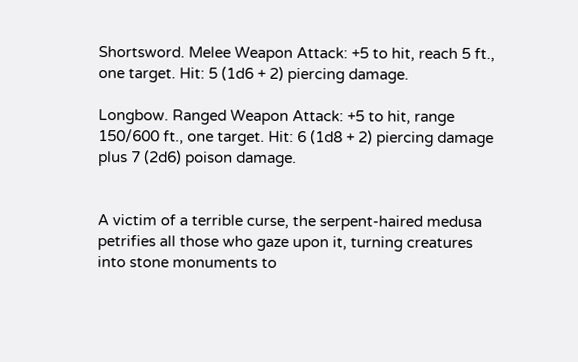Shortsword. Melee Weapon Attack: +5 to hit, reach 5 ft., one target. Hit: 5 (1d6 + 2) piercing damage.

Longbow. Ranged Weapon Attack: +5 to hit, range 150/600 ft., one target. Hit: 6 (1d8 + 2) piercing damage plus 7 (2d6) poison damage.


A victim of a terrible curse, the serpent-haired medusa petrifies all those who gaze upon it, turning creatures into stone monuments to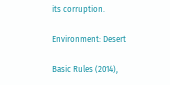its corruption.

Environment: Desert

Basic Rules (2014),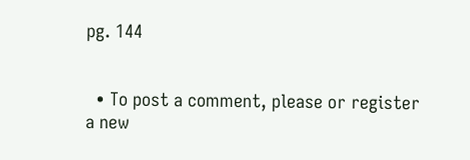pg. 144


  • To post a comment, please or register a new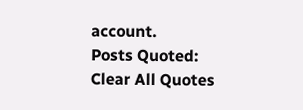account.
Posts Quoted:
Clear All Quotes